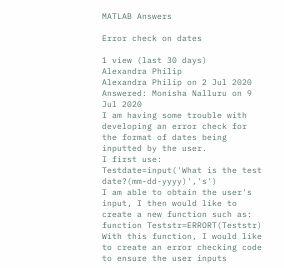MATLAB Answers

Error check on dates

1 view (last 30 days)
Alexandra Philip
Alexandra Philip on 2 Jul 2020
Answered: Monisha Nalluru on 9 Jul 2020
I am having some trouble with developing an error check for the format of dates being inputted by the user.
I first use:
Testdate=input('What is the test date?(mm-dd-yyyy)','s')
I am able to obtain the user's input, I then would like to create a new function such as:
function Teststr=ERRORT(Teststr)
With this function, I would like to create an error checking code to ensure the user inputs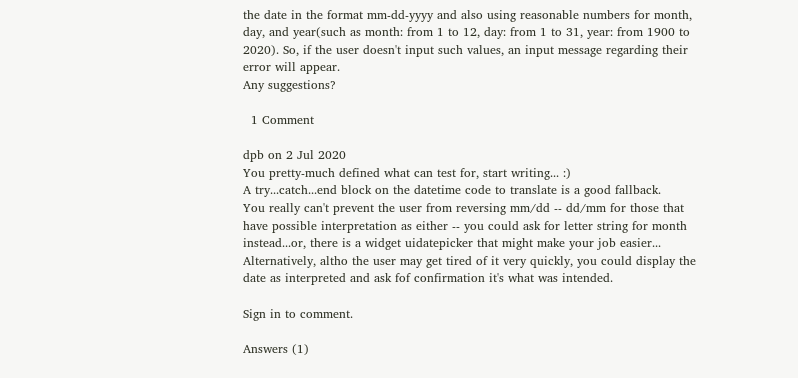the date in the format mm-dd-yyyy and also using reasonable numbers for month, day, and year(such as month: from 1 to 12, day: from 1 to 31, year: from 1900 to 2020). So, if the user doesn't input such values, an input message regarding their error will appear.
Any suggestions?

  1 Comment

dpb on 2 Jul 2020
You pretty-much defined what can test for, start writing... :)
A try...catch...end block on the datetime code to translate is a good fallback.
You really can't prevent the user from reversing mm/dd -- dd/mm for those that have possible interpretation as either -- you could ask for letter string for month instead...or, there is a widget uidatepicker that might make your job easier...
Alternatively, altho the user may get tired of it very quickly, you could display the date as interpreted and ask fof confirmation it's what was intended.

Sign in to comment.

Answers (1)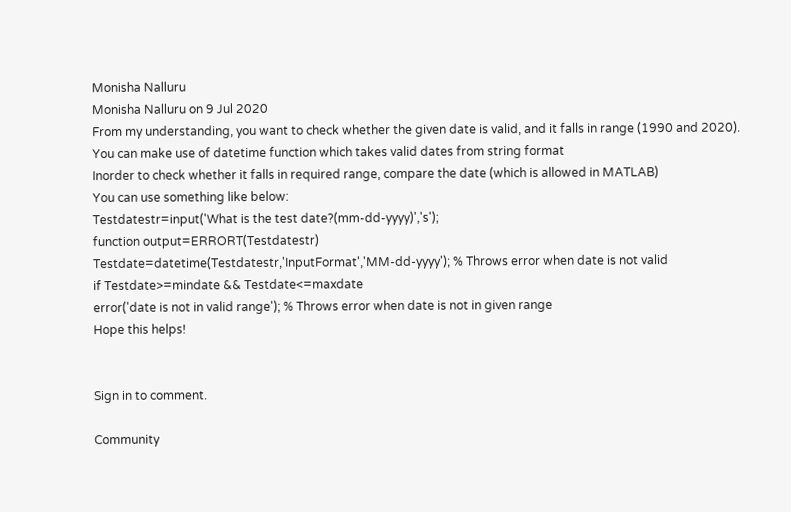Monisha Nalluru
Monisha Nalluru on 9 Jul 2020
From my understanding, you want to check whether the given date is valid, and it falls in range (1990 and 2020).
You can make use of datetime function which takes valid dates from string format
Inorder to check whether it falls in required range, compare the date (which is allowed in MATLAB)
You can use something like below:
Testdatestr=input('What is the test date?(mm-dd-yyyy)','s');
function output=ERRORT(Testdatestr)
Testdate=datetime(Testdatestr,'InputFormat','MM-dd-yyyy'); % Throws error when date is not valid
if Testdate>=mindate && Testdate<=maxdate
error('date is not in valid range'); % Throws error when date is not in given range
Hope this helps!


Sign in to comment.

Community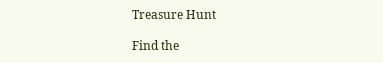Treasure Hunt

Find the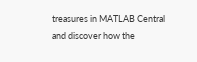treasures in MATLAB Central and discover how the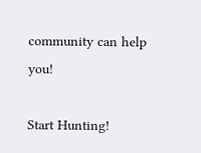community can help you!

Start Hunting!